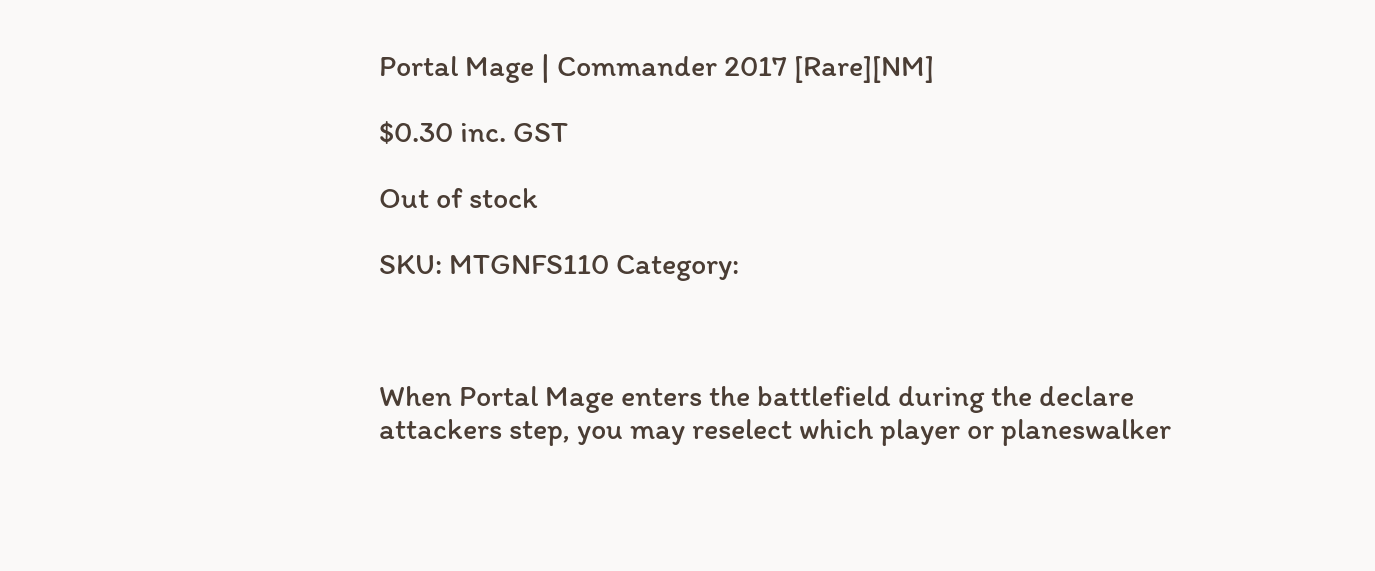Portal Mage | Commander 2017 [Rare][NM]

$0.30 inc. GST

Out of stock

SKU: MTGNFS110 Category:



When Portal Mage enters the battlefield during the declare attackers step, you may reselect which player or planeswalker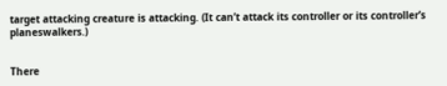target attacking creature is attacking. (It can’t attack its controller or its controller’s planeswalkers.)


There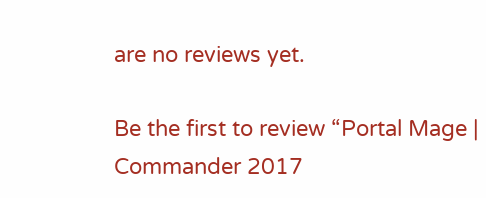are no reviews yet.

Be the first to review “Portal Mage | Commander 2017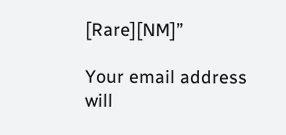[Rare][NM]”

Your email address will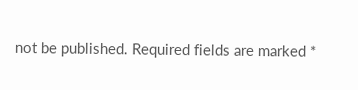not be published. Required fields are marked *